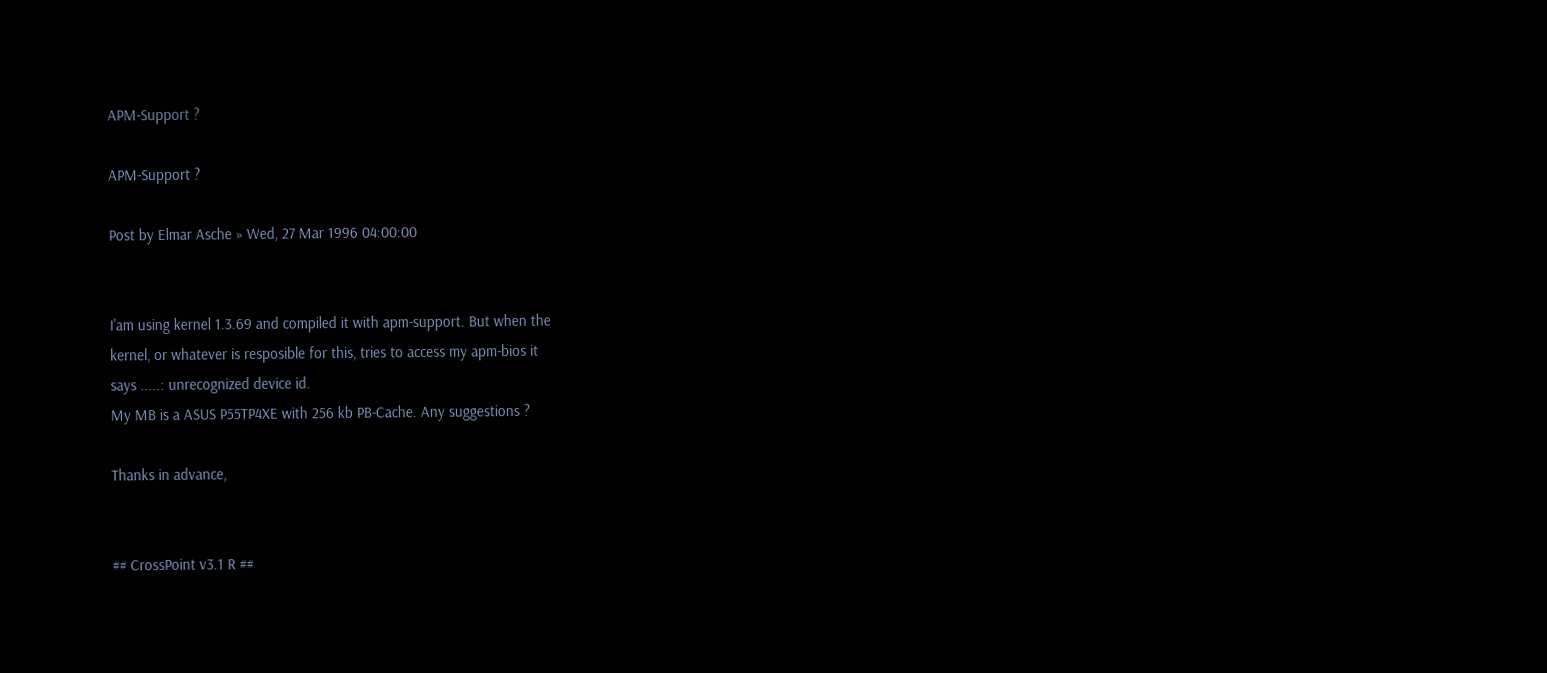APM-Support ?

APM-Support ?

Post by Elmar Asche » Wed, 27 Mar 1996 04:00:00


I'am using kernel 1.3.69 and compiled it with apm-support. But when the
kernel, or whatever is resposible for this, tries to access my apm-bios it
says .....: unrecognized device id.
My MB is a ASUS P55TP4XE with 256 kb PB-Cache. Any suggestions ?

Thanks in advance,


## CrossPoint v3.1 R ##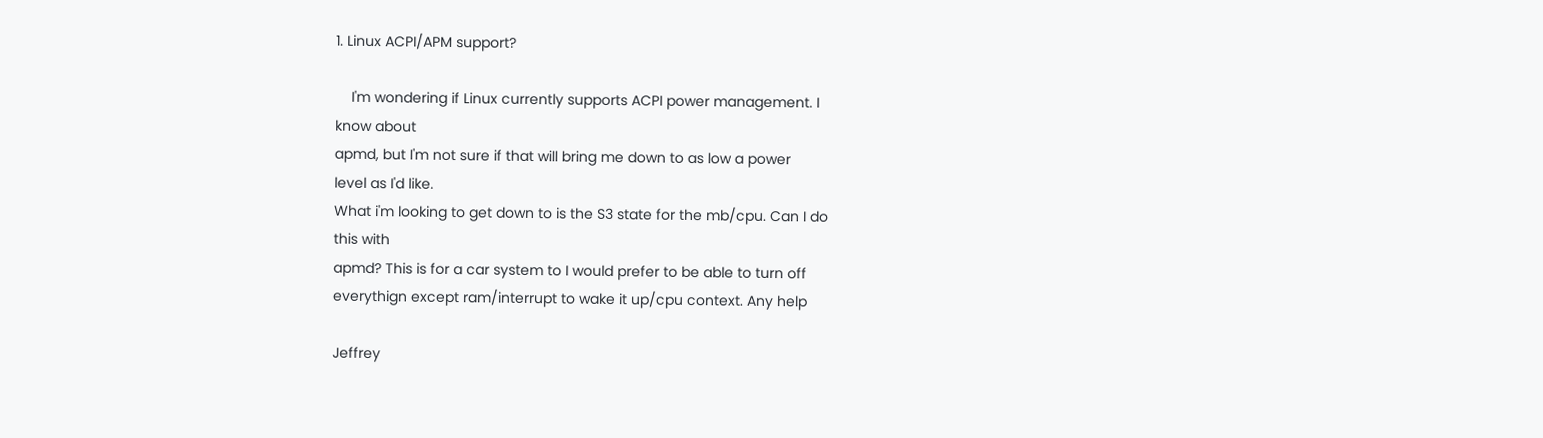1. Linux ACPI/APM support?

    I'm wondering if Linux currently supports ACPI power management. I
know about
apmd, but I'm not sure if that will bring me down to as low a power
level as I'd like.
What i'm looking to get down to is the S3 state for the mb/cpu. Can I do
this with
apmd? This is for a car system to I would prefer to be able to turn off
everythign except ram/interrupt to wake it up/cpu context. Any help

Jeffrey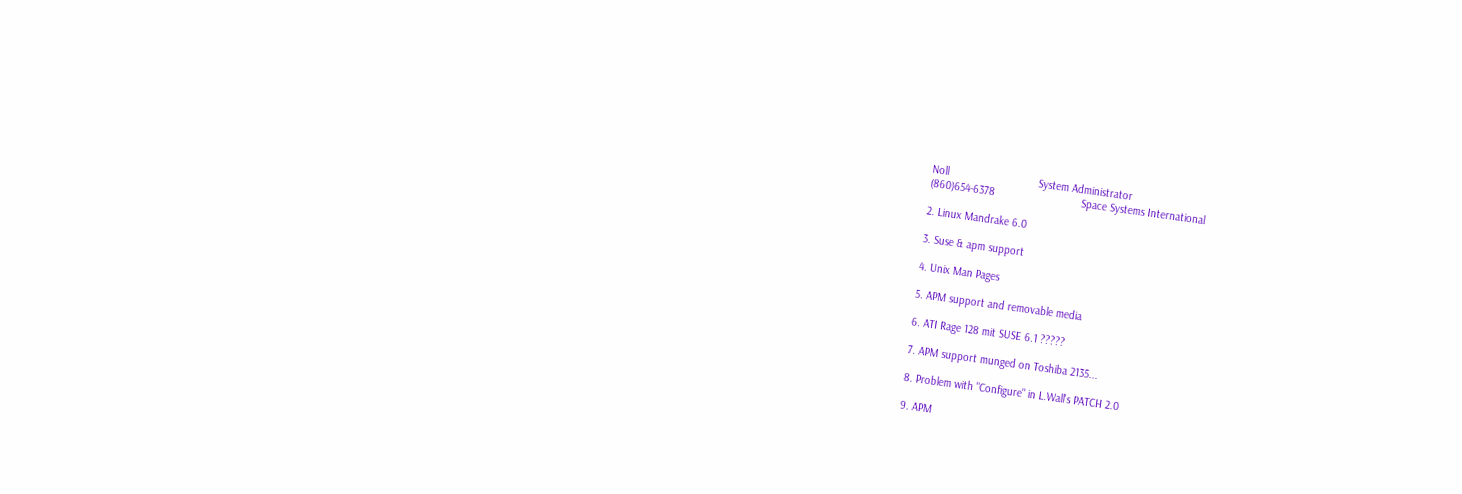Noll                              System Administrator
(860)654-6378                             Space Systems International

2. Linux Mandrake 6.0

3. Suse & apm support

4. Unix Man Pages

5. APM support and removable media

6. ATI Rage 128 mit SUSE 6.1 ?????

7. APM support munged on Toshiba 2135...

8. Problem with "Configure" in L.Wall's PATCH 2.0

9. APM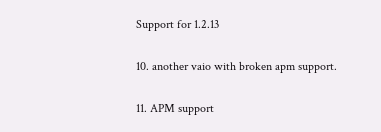Support for 1.2.13

10. another vaio with broken apm support.

11. APM support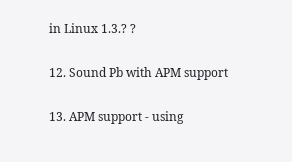in Linux 1.3.? ?

12. Sound Pb with APM support

13. APM support - using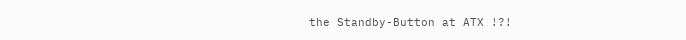the Standby-Button at ATX !?!